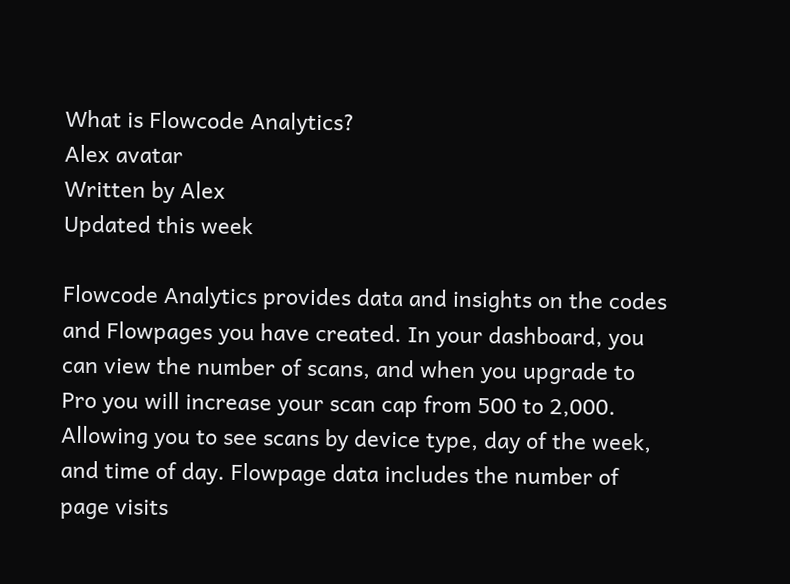What is Flowcode Analytics?
Alex avatar
Written by Alex
Updated this week

Flowcode Analytics provides data and insights on the codes and Flowpages you have created. In your dashboard, you can view the number of scans, and when you upgrade to Pro you will increase your scan cap from 500 to 2,000. Allowing you to see scans by device type, day of the week, and time of day. Flowpage data includes the number of page visits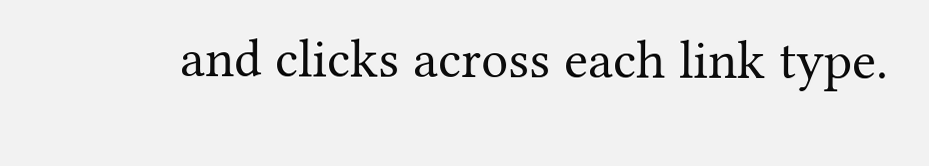and clicks across each link type.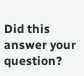Did this answer your question?